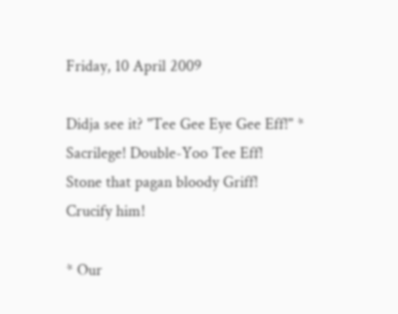Friday, 10 April 2009

Didja see it? "Tee Gee Eye Gee Eff!" *
Sacrilege! Double-Yoo Tee Eff!
Stone that pagan bloody Griff!
Crucify him!

* Our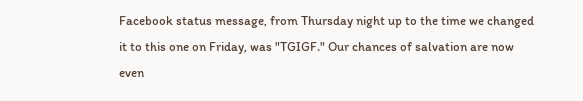Facebook status message, from Thursday night up to the time we changed it to this one on Friday, was "TGIGF." Our chances of salvation are now even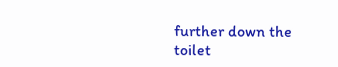further down the toilet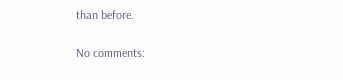than before.

No comments: